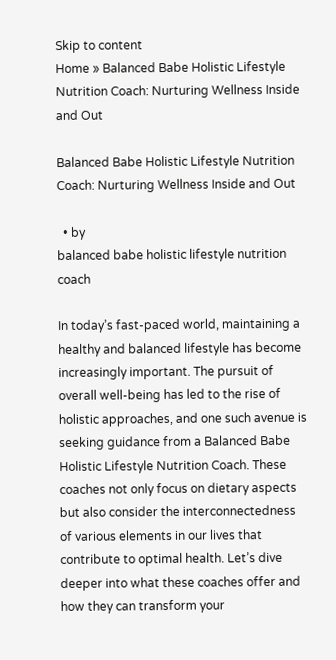Skip to content
Home » Balanced Babe Holistic Lifestyle Nutrition Coach: Nurturing Wellness Inside and Out

Balanced Babe Holistic Lifestyle Nutrition Coach: Nurturing Wellness Inside and Out

  • by
balanced babe holistic lifestyle nutrition coach

In today’s fast-paced world, maintaining a healthy and balanced lifestyle has become increasingly important. The pursuit of overall well-being has led to the rise of holistic approaches, and one such avenue is seeking guidance from a Balanced Babe Holistic Lifestyle Nutrition Coach. These coaches not only focus on dietary aspects but also consider the interconnectedness of various elements in our lives that contribute to optimal health. Let’s dive deeper into what these coaches offer and how they can transform your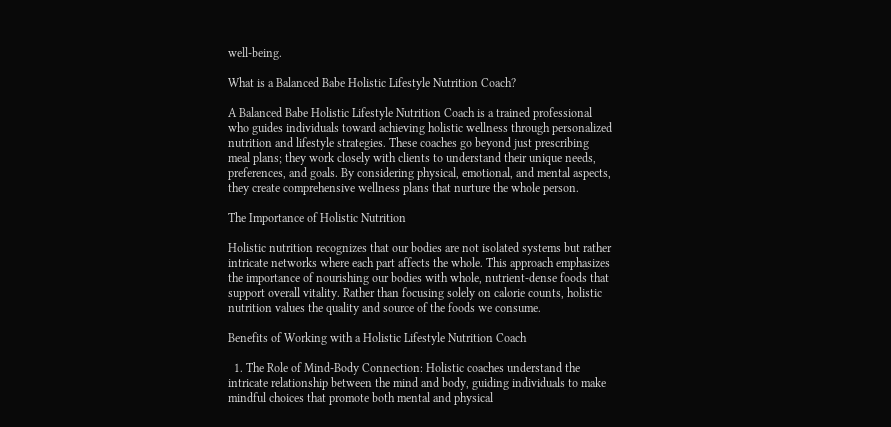well-being.

What is a Balanced Babe Holistic Lifestyle Nutrition Coach?

A Balanced Babe Holistic Lifestyle Nutrition Coach is a trained professional who guides individuals toward achieving holistic wellness through personalized nutrition and lifestyle strategies. These coaches go beyond just prescribing meal plans; they work closely with clients to understand their unique needs, preferences, and goals. By considering physical, emotional, and mental aspects, they create comprehensive wellness plans that nurture the whole person.

The Importance of Holistic Nutrition

Holistic nutrition recognizes that our bodies are not isolated systems but rather intricate networks where each part affects the whole. This approach emphasizes the importance of nourishing our bodies with whole, nutrient-dense foods that support overall vitality. Rather than focusing solely on calorie counts, holistic nutrition values the quality and source of the foods we consume.

Benefits of Working with a Holistic Lifestyle Nutrition Coach

  1. The Role of Mind-Body Connection: Holistic coaches understand the intricate relationship between the mind and body, guiding individuals to make mindful choices that promote both mental and physical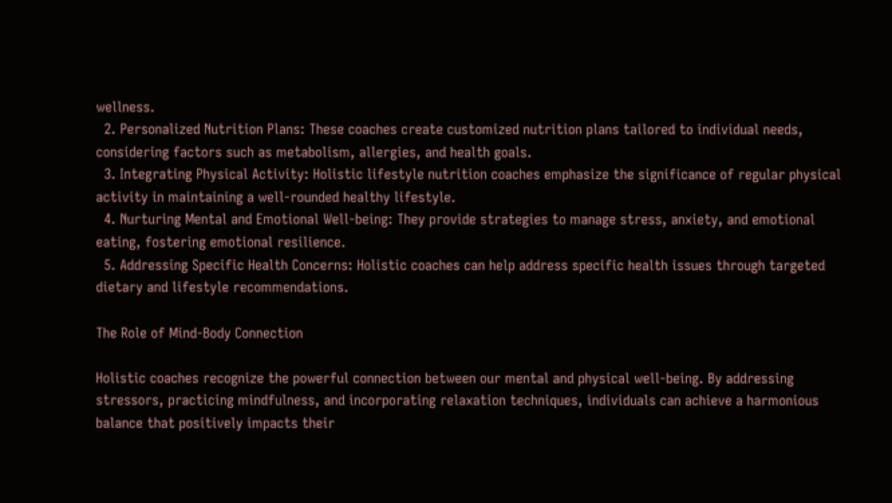wellness.
  2. Personalized Nutrition Plans: These coaches create customized nutrition plans tailored to individual needs, considering factors such as metabolism, allergies, and health goals.
  3. Integrating Physical Activity: Holistic lifestyle nutrition coaches emphasize the significance of regular physical activity in maintaining a well-rounded healthy lifestyle.
  4. Nurturing Mental and Emotional Well-being: They provide strategies to manage stress, anxiety, and emotional eating, fostering emotional resilience.
  5. Addressing Specific Health Concerns: Holistic coaches can help address specific health issues through targeted dietary and lifestyle recommendations.

The Role of Mind-Body Connection

Holistic coaches recognize the powerful connection between our mental and physical well-being. By addressing stressors, practicing mindfulness, and incorporating relaxation techniques, individuals can achieve a harmonious balance that positively impacts their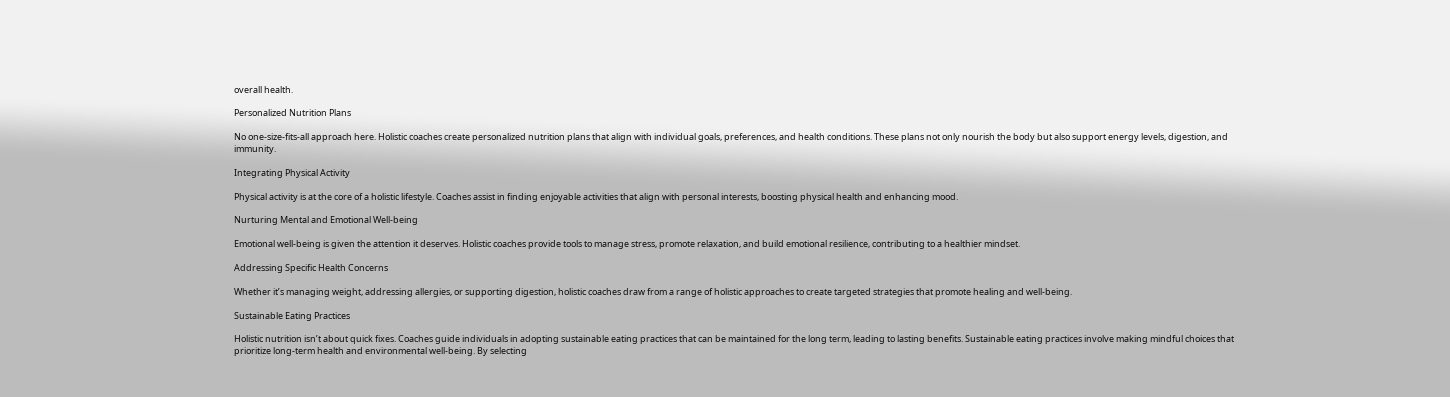overall health.

Personalized Nutrition Plans

No one-size-fits-all approach here. Holistic coaches create personalized nutrition plans that align with individual goals, preferences, and health conditions. These plans not only nourish the body but also support energy levels, digestion, and immunity.

Integrating Physical Activity

Physical activity is at the core of a holistic lifestyle. Coaches assist in finding enjoyable activities that align with personal interests, boosting physical health and enhancing mood.

Nurturing Mental and Emotional Well-being

Emotional well-being is given the attention it deserves. Holistic coaches provide tools to manage stress, promote relaxation, and build emotional resilience, contributing to a healthier mindset.

Addressing Specific Health Concerns

Whether it’s managing weight, addressing allergies, or supporting digestion, holistic coaches draw from a range of holistic approaches to create targeted strategies that promote healing and well-being.

Sustainable Eating Practices

Holistic nutrition isn’t about quick fixes. Coaches guide individuals in adopting sustainable eating practices that can be maintained for the long term, leading to lasting benefits. Sustainable eating practices involve making mindful choices that prioritize long-term health and environmental well-being. By selecting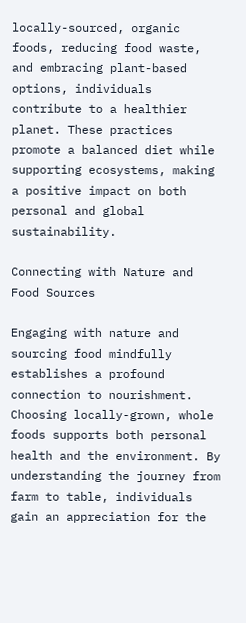locally-sourced, organic foods, reducing food waste, and embracing plant-based options, individuals contribute to a healthier planet. These practices promote a balanced diet while supporting ecosystems, making a positive impact on both personal and global sustainability.

Connecting with Nature and Food Sources

Engaging with nature and sourcing food mindfully establishes a profound connection to nourishment. Choosing locally-grown, whole foods supports both personal health and the environment. By understanding the journey from farm to table, individuals gain an appreciation for the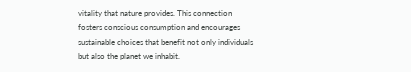vitality that nature provides. This connection fosters conscious consumption and encourages sustainable choices that benefit not only individuals but also the planet we inhabit.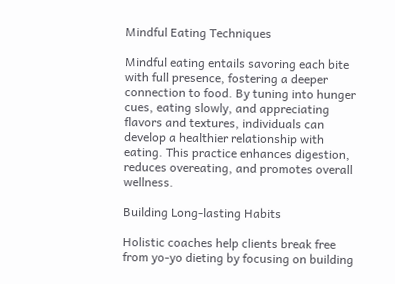Mindful Eating Techniques

Mindful eating entails savoring each bite with full presence, fostering a deeper connection to food. By tuning into hunger cues, eating slowly, and appreciating flavors and textures, individuals can develop a healthier relationship with eating. This practice enhances digestion, reduces overeating, and promotes overall wellness.

Building Long-lasting Habits

Holistic coaches help clients break free from yo-yo dieting by focusing on building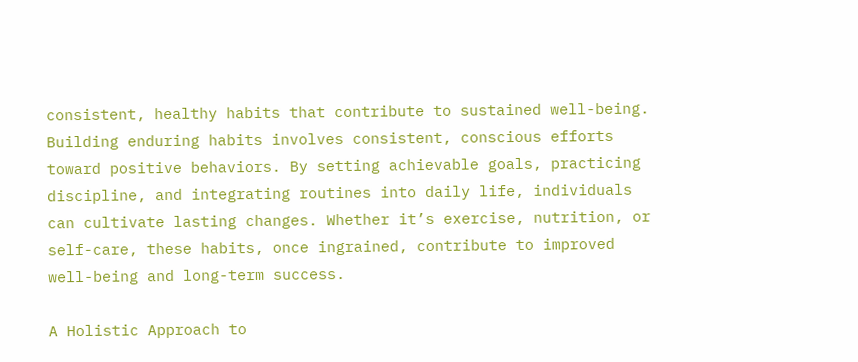consistent, healthy habits that contribute to sustained well-being. Building enduring habits involves consistent, conscious efforts toward positive behaviors. By setting achievable goals, practicing discipline, and integrating routines into daily life, individuals can cultivate lasting changes. Whether it’s exercise, nutrition, or self-care, these habits, once ingrained, contribute to improved well-being and long-term success.

A Holistic Approach to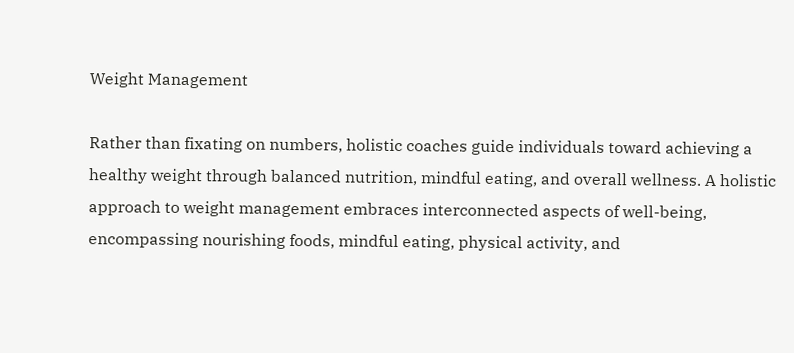Weight Management

Rather than fixating on numbers, holistic coaches guide individuals toward achieving a healthy weight through balanced nutrition, mindful eating, and overall wellness. A holistic approach to weight management embraces interconnected aspects of well-being, encompassing nourishing foods, mindful eating, physical activity, and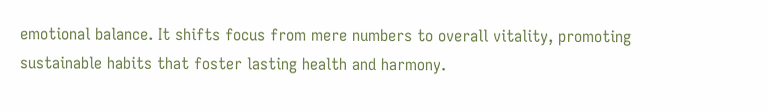emotional balance. It shifts focus from mere numbers to overall vitality, promoting sustainable habits that foster lasting health and harmony.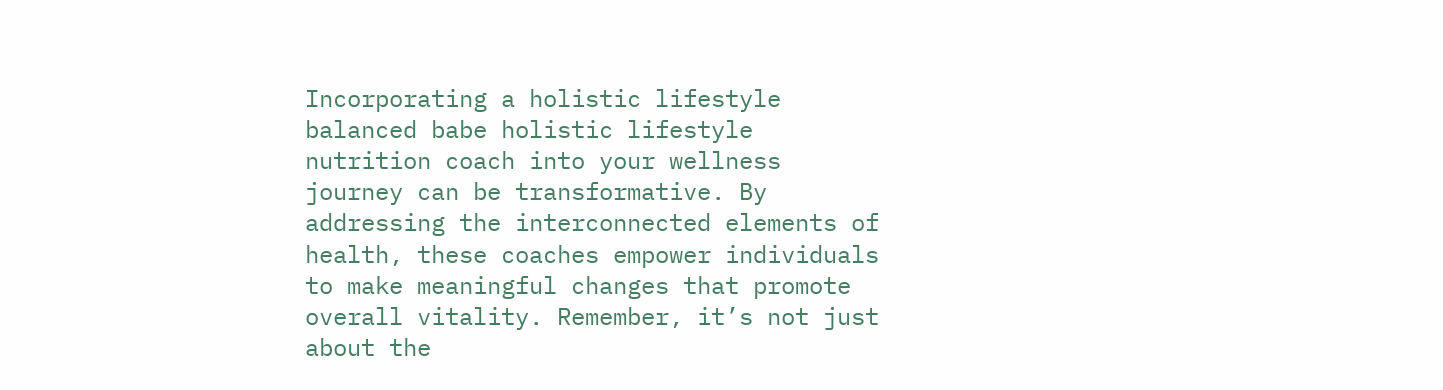Incorporating a holistic lifestyle balanced babe holistic lifestyle nutrition coach into your wellness journey can be transformative. By addressing the interconnected elements of health, these coaches empower individuals to make meaningful changes that promote overall vitality. Remember, it’s not just about the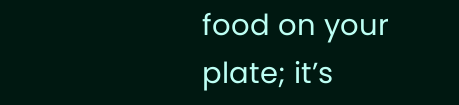food on your plate; it’s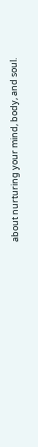about nurturing your mind, body, and soul.